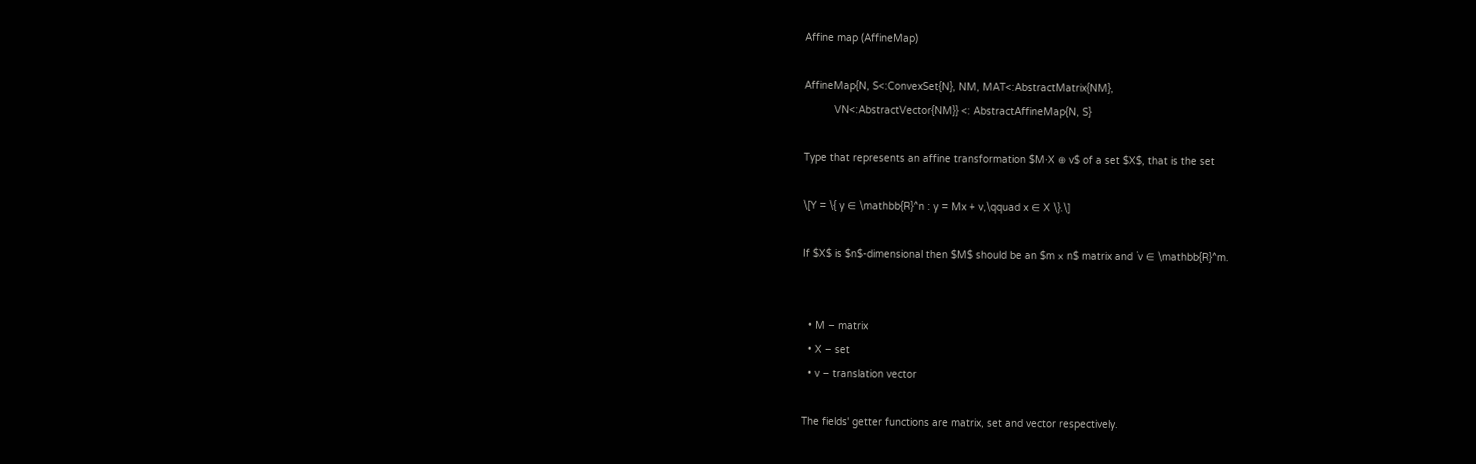Affine map (AffineMap)

AffineMap{N, S<:ConvexSet{N}, NM, MAT<:AbstractMatrix{NM},
          VN<:AbstractVector{NM}} <: AbstractAffineMap{N, S}

Type that represents an affine transformation $M⋅X ⊕ v$ of a set $X$, that is the set

\[Y = \{ y ∈ \mathbb{R}^n : y = Mx + v,\qquad x ∈ X \}.\]

If $X$ is $n$-dimensional then $M$ should be an $m × n$ matrix and `v ∈ \mathbb{R}^m.


  • M – matrix
  • X – set
  • v – translation vector

The fields' getter functions are matrix, set and vector respectively.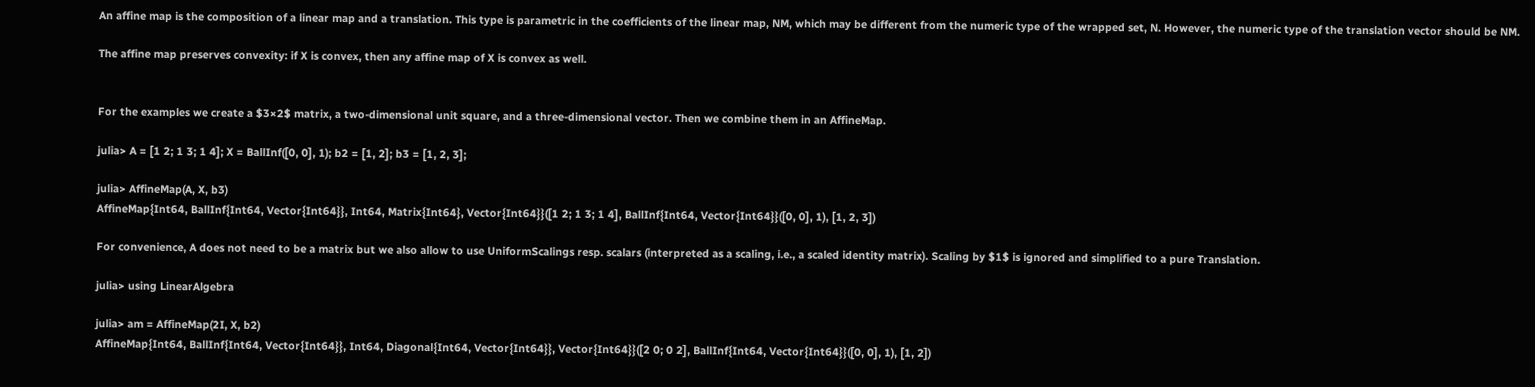An affine map is the composition of a linear map and a translation. This type is parametric in the coefficients of the linear map, NM, which may be different from the numeric type of the wrapped set, N. However, the numeric type of the translation vector should be NM.

The affine map preserves convexity: if X is convex, then any affine map of X is convex as well.


For the examples we create a $3×2$ matrix, a two-dimensional unit square, and a three-dimensional vector. Then we combine them in an AffineMap.

julia> A = [1 2; 1 3; 1 4]; X = BallInf([0, 0], 1); b2 = [1, 2]; b3 = [1, 2, 3];

julia> AffineMap(A, X, b3)
AffineMap{Int64, BallInf{Int64, Vector{Int64}}, Int64, Matrix{Int64}, Vector{Int64}}([1 2; 1 3; 1 4], BallInf{Int64, Vector{Int64}}([0, 0], 1), [1, 2, 3])

For convenience, A does not need to be a matrix but we also allow to use UniformScalings resp. scalars (interpreted as a scaling, i.e., a scaled identity matrix). Scaling by $1$ is ignored and simplified to a pure Translation.

julia> using LinearAlgebra

julia> am = AffineMap(2I, X, b2)
AffineMap{Int64, BallInf{Int64, Vector{Int64}}, Int64, Diagonal{Int64, Vector{Int64}}, Vector{Int64}}([2 0; 0 2], BallInf{Int64, Vector{Int64}}([0, 0], 1), [1, 2])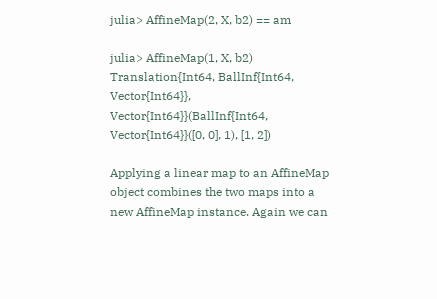julia> AffineMap(2, X, b2) == am

julia> AffineMap(1, X, b2)
Translation{Int64, BallInf{Int64, Vector{Int64}}, Vector{Int64}}(BallInf{Int64, Vector{Int64}}([0, 0], 1), [1, 2])

Applying a linear map to an AffineMap object combines the two maps into a new AffineMap instance. Again we can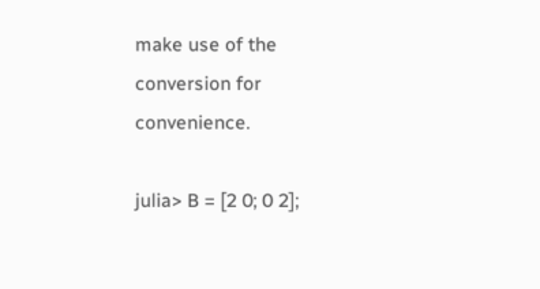make use of the conversion for convenience.

julia> B = [2 0; 0 2];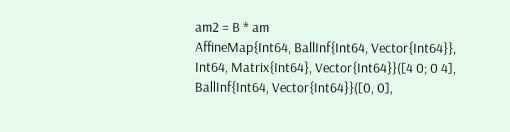am2 = B * am
AffineMap{Int64, BallInf{Int64, Vector{Int64}}, Int64, Matrix{Int64}, Vector{Int64}}([4 0; 0 4], BallInf{Int64, Vector{Int64}}([0, 0],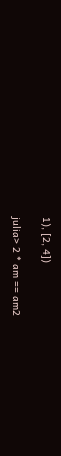1), [2, 4])

julia> 2 * am == am2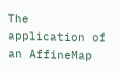The application of an AffineMap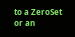to a ZeroSet or an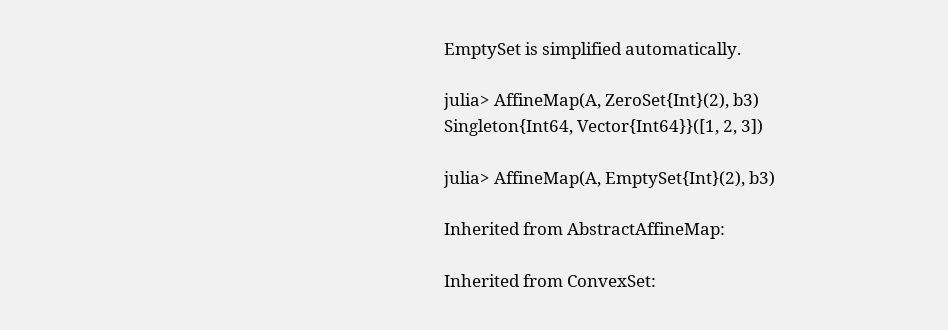EmptySet is simplified automatically.

julia> AffineMap(A, ZeroSet{Int}(2), b3)
Singleton{Int64, Vector{Int64}}([1, 2, 3])

julia> AffineMap(A, EmptySet{Int}(2), b3)

Inherited from AbstractAffineMap:

Inherited from ConvexSet: